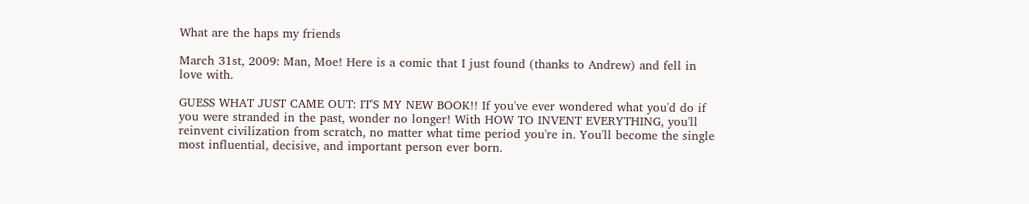What are the haps my friends

March 31st, 2009: Man, Moe! Here is a comic that I just found (thanks to Andrew) and fell in love with.

GUESS WHAT JUST CAME OUT: IT'S MY NEW BOOK!! If you've ever wondered what you'd do if you were stranded in the past, wonder no longer! With HOW TO INVENT EVERYTHING, you'll reinvent civilization from scratch, no matter what time period you're in. You'll become the single most influential, decisive, and important person ever born.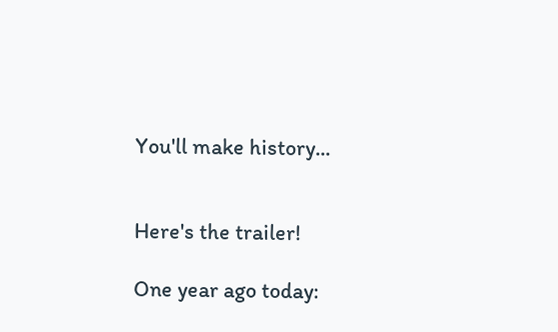You'll make history...


Here's the trailer!

One year ago today: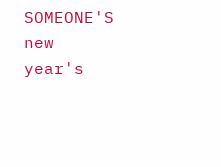SOMEONE'S new year's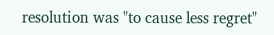resolution was "to cause less regret"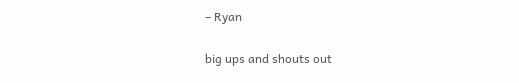– Ryan

big ups and shouts out